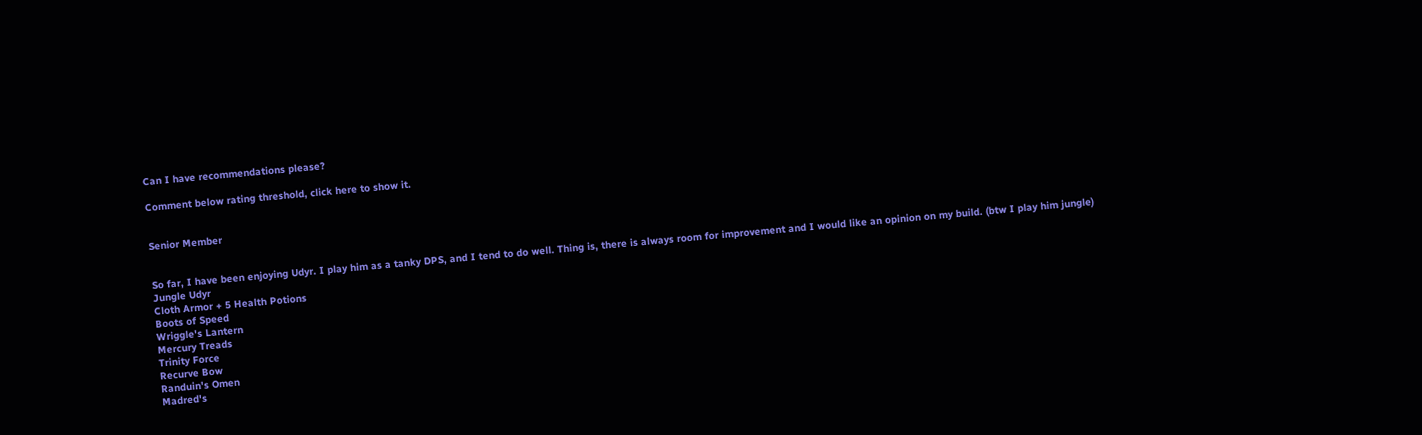Can I have recommendations please?

Comment below rating threshold, click here to show it.


Senior Member


So far, I have been enjoying Udyr. I play him as a tanky DPS, and I tend to do well. Thing is, there is always room for improvement and I would like an opinion on my build. (btw I play him jungle)
Jungle Udyr
Cloth Armor + 5 Health Potions
Boots of Speed
Wriggle's Lantern
Mercury Treads
Trinity Force
Recurve Bow
Randuin's Omen
Madred's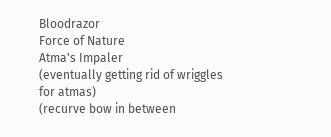Bloodrazor
Force of Nature
Atma's Impaler
(eventually getting rid of wriggles for atmas)
(recurve bow in between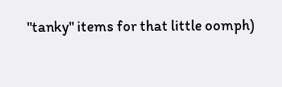"tanky" items for that little oomph)